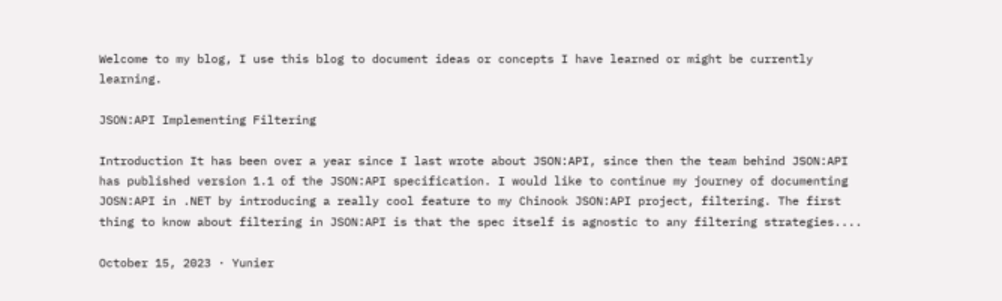Welcome to my blog, I use this blog to document ideas or concepts I have learned or might be currently learning.

JSON:API Implementing Filtering

Introduction It has been over a year since I last wrote about JSON:API, since then the team behind JSON:API has published version 1.1 of the JSON:API specification. I would like to continue my journey of documenting JOSN:API in .NET by introducing a really cool feature to my Chinook JSON:API project, filtering. The first thing to know about filtering in JSON:API is that the spec itself is agnostic to any filtering strategies....

October 15, 2023 · Yunier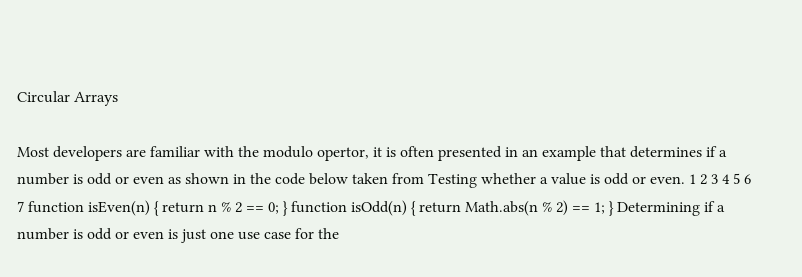Circular Arrays

Most developers are familiar with the modulo opertor, it is often presented in an example that determines if a number is odd or even as shown in the code below taken from Testing whether a value is odd or even. 1 2 3 4 5 6 7 function isEven(n) { return n % 2 == 0; } function isOdd(n) { return Math.abs(n % 2) == 1; } Determining if a number is odd or even is just one use case for the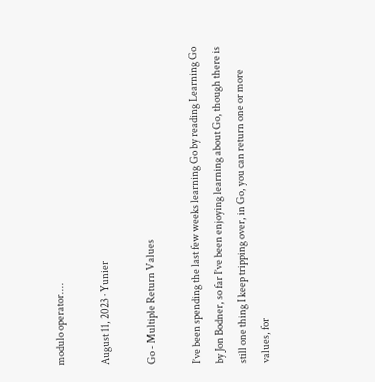modulo operator....

August 11, 2023 · Yunier

Go - Multiple Return Values

I’ve been spending the last few weeks learning Go by reading Learning Go by Jon Bodner, so far I’ve been enjoying learning about Go, though there is still one thing I keep tripping over, in Go, you can return one or more values, for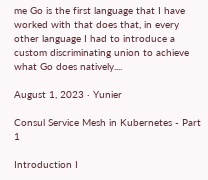me Go is the first language that I have worked with that does that, in every other language I had to introduce a custom discriminating union to achieve what Go does natively....

August 1, 2023 · Yunier

Consul Service Mesh in Kubernetes - Part 1

Introduction I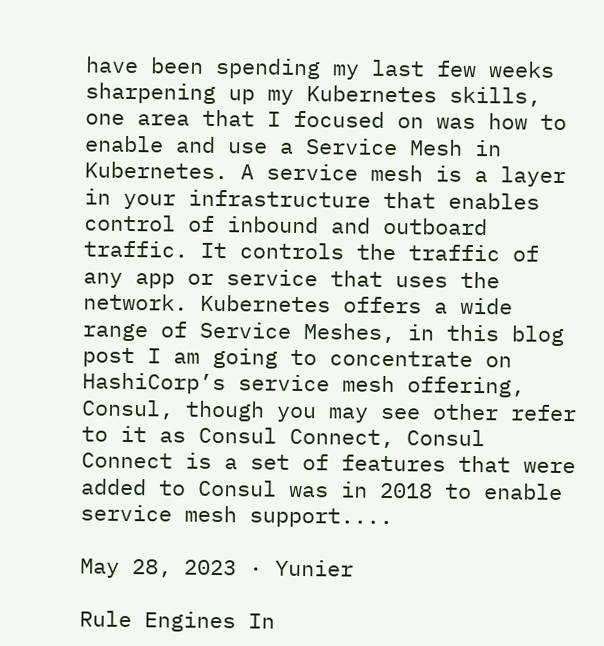have been spending my last few weeks sharpening up my Kubernetes skills, one area that I focused on was how to enable and use a Service Mesh in Kubernetes. A service mesh is a layer in your infrastructure that enables control of inbound and outboard traffic. It controls the traffic of any app or service that uses the network. Kubernetes offers a wide range of Service Meshes, in this blog post I am going to concentrate on HashiCorp’s service mesh offering, Consul, though you may see other refer to it as Consul Connect, Consul Connect is a set of features that were added to Consul was in 2018 to enable service mesh support....

May 28, 2023 · Yunier

Rule Engines In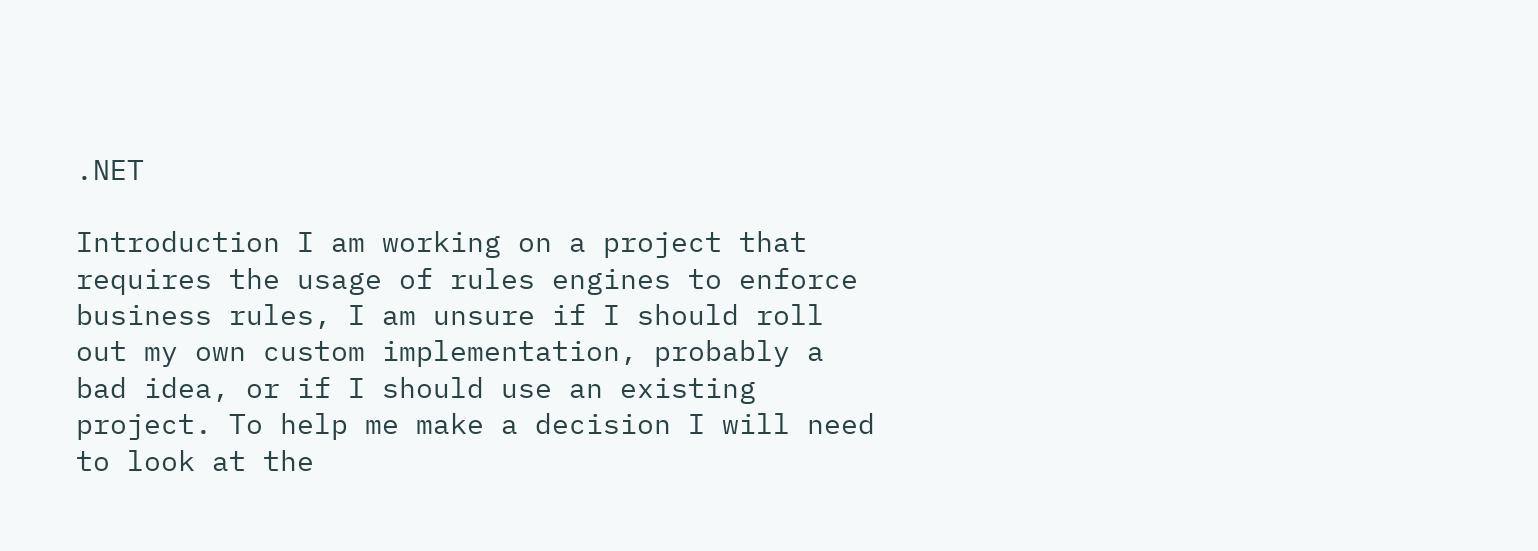.NET

Introduction I am working on a project that requires the usage of rules engines to enforce business rules, I am unsure if I should roll out my own custom implementation, probably a bad idea, or if I should use an existing project. To help me make a decision I will need to look at the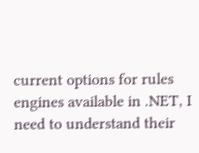current options for rules engines available in .NET, I need to understand their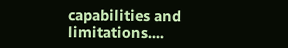capabilities and limitations....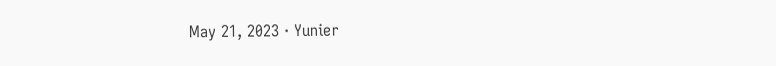May 21, 2023 · Yunier